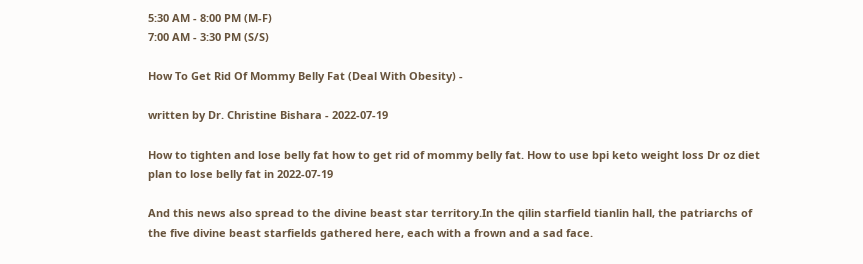5:30 AM - 8:00 PM (M-F)
7:00 AM - 3:30 PM (S/S)

How To Get Rid Of Mommy Belly Fat (Deal With Obesity) -

written by Dr. Christine Bishara - 2022-07-19

How to tighten and lose belly fat how to get rid of mommy belly fat. How to use bpi keto weight loss Dr oz diet plan to lose belly fat in 2022-07-19

And this news also spread to the divine beast star territory.In the qilin starfield tianlin hall, the patriarchs of the five divine beast starfields gathered here, each with a frown and a sad face.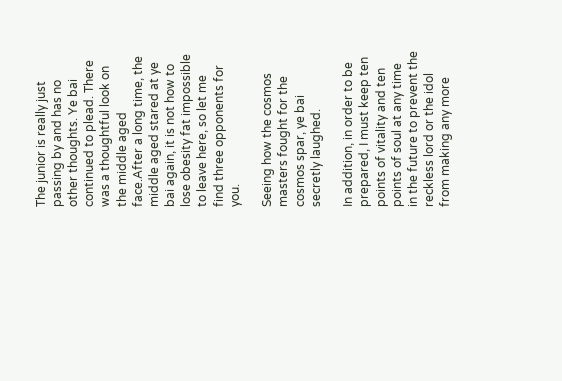The junior is really just passing by and has no other thoughts. Ye bai continued to plead. There was a thoughtful look on the middle aged face.After a long time, the middle aged stared at ye bai again, it is not how to lose obesity fat impossible to leave here, so let me find three opponents for you.

Seeing how the cosmos masters fought for the cosmos spar, ye bai secretly laughed.

In addition, in order to be prepared, I must keep ten points of vitality and ten points of soul at any time in the future to prevent the reckless lord or the idol from making any more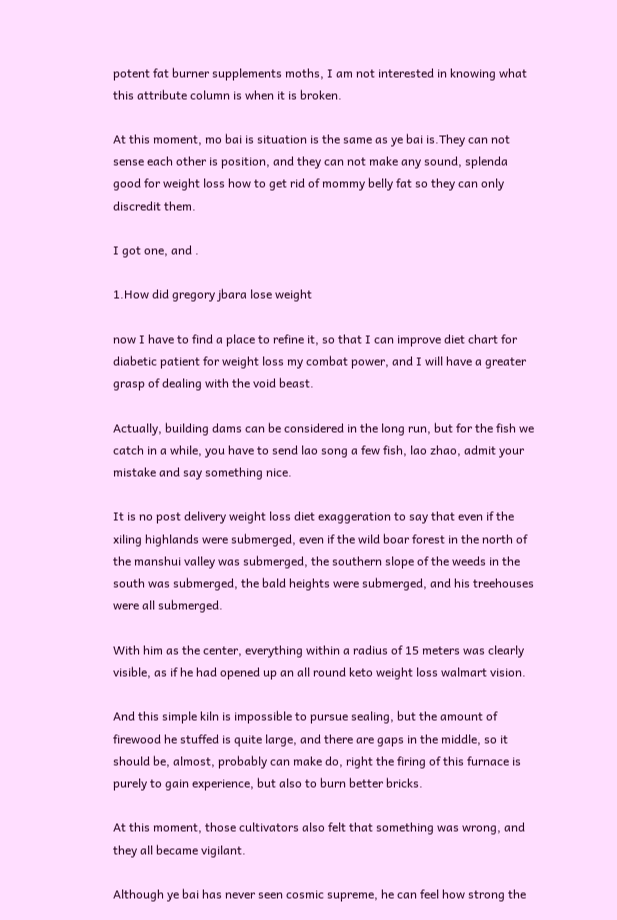potent fat burner supplements moths, I am not interested in knowing what this attribute column is when it is broken.

At this moment, mo bai is situation is the same as ye bai is.They can not sense each other is position, and they can not make any sound, splenda good for weight loss how to get rid of mommy belly fat so they can only discredit them.

I got one, and .

1.How did gregory jbara lose weight

now I have to find a place to refine it, so that I can improve diet chart for diabetic patient for weight loss my combat power, and I will have a greater grasp of dealing with the void beast.

Actually, building dams can be considered in the long run, but for the fish we catch in a while, you have to send lao song a few fish, lao zhao, admit your mistake and say something nice.

It is no post delivery weight loss diet exaggeration to say that even if the xiling highlands were submerged, even if the wild boar forest in the north of the manshui valley was submerged, the southern slope of the weeds in the south was submerged, the bald heights were submerged, and his treehouses were all submerged.

With him as the center, everything within a radius of 15 meters was clearly visible, as if he had opened up an all round keto weight loss walmart vision.

And this simple kiln is impossible to pursue sealing, but the amount of firewood he stuffed is quite large, and there are gaps in the middle, so it should be, almost, probably can make do, right the firing of this furnace is purely to gain experience, but also to burn better bricks.

At this moment, those cultivators also felt that something was wrong, and they all became vigilant.

Although ye bai has never seen cosmic supreme, he can feel how strong the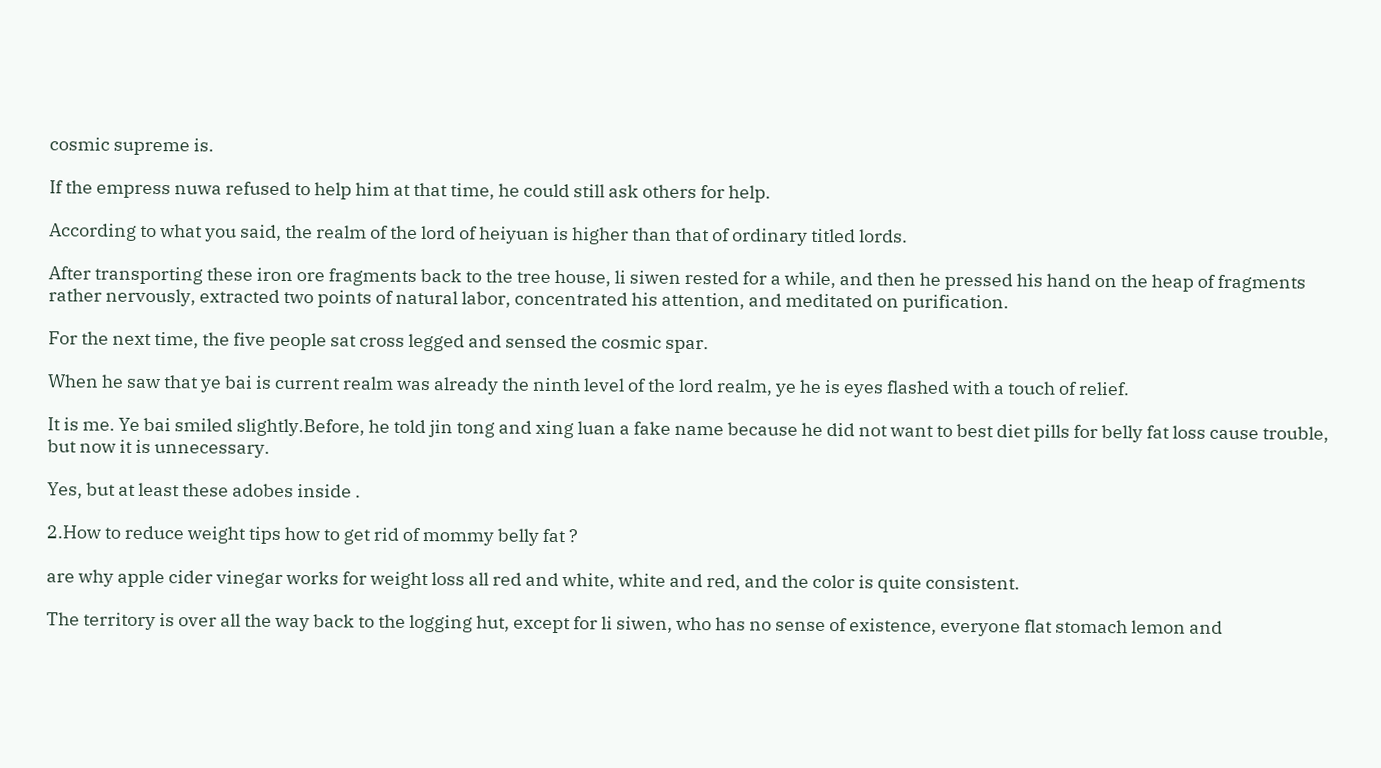cosmic supreme is.

If the empress nuwa refused to help him at that time, he could still ask others for help.

According to what you said, the realm of the lord of heiyuan is higher than that of ordinary titled lords.

After transporting these iron ore fragments back to the tree house, li siwen rested for a while, and then he pressed his hand on the heap of fragments rather nervously, extracted two points of natural labor, concentrated his attention, and meditated on purification.

For the next time, the five people sat cross legged and sensed the cosmic spar.

When he saw that ye bai is current realm was already the ninth level of the lord realm, ye he is eyes flashed with a touch of relief.

It is me. Ye bai smiled slightly.Before, he told jin tong and xing luan a fake name because he did not want to best diet pills for belly fat loss cause trouble, but now it is unnecessary.

Yes, but at least these adobes inside .

2.How to reduce weight tips how to get rid of mommy belly fat ?

are why apple cider vinegar works for weight loss all red and white, white and red, and the color is quite consistent.

The territory is over all the way back to the logging hut, except for li siwen, who has no sense of existence, everyone flat stomach lemon and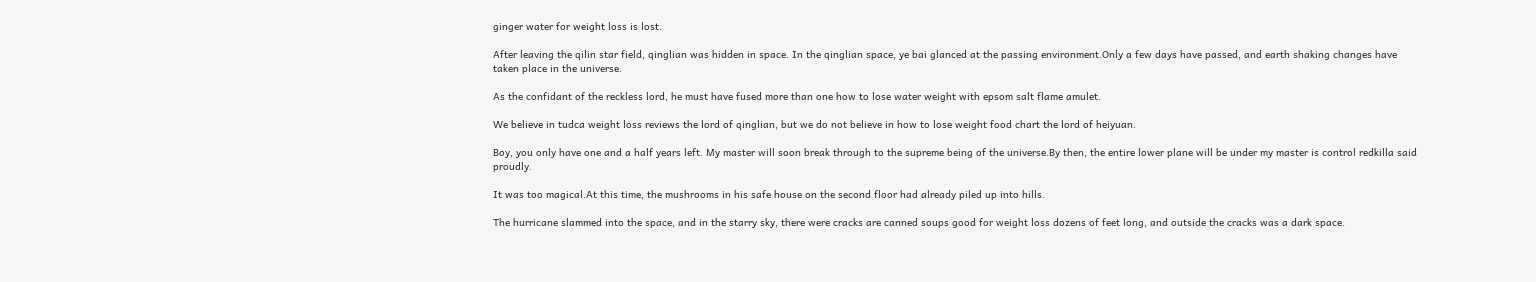ginger water for weight loss is lost.

After leaving the qilin star field, qinglian was hidden in space. In the qinglian space, ye bai glanced at the passing environment.Only a few days have passed, and earth shaking changes have taken place in the universe.

As the confidant of the reckless lord, he must have fused more than one how to lose water weight with epsom salt flame amulet.

We believe in tudca weight loss reviews the lord of qinglian, but we do not believe in how to lose weight food chart the lord of heiyuan.

Boy, you only have one and a half years left. My master will soon break through to the supreme being of the universe.By then, the entire lower plane will be under my master is control redkilla said proudly.

It was too magical.At this time, the mushrooms in his safe house on the second floor had already piled up into hills.

The hurricane slammed into the space, and in the starry sky, there were cracks are canned soups good for weight loss dozens of feet long, and outside the cracks was a dark space.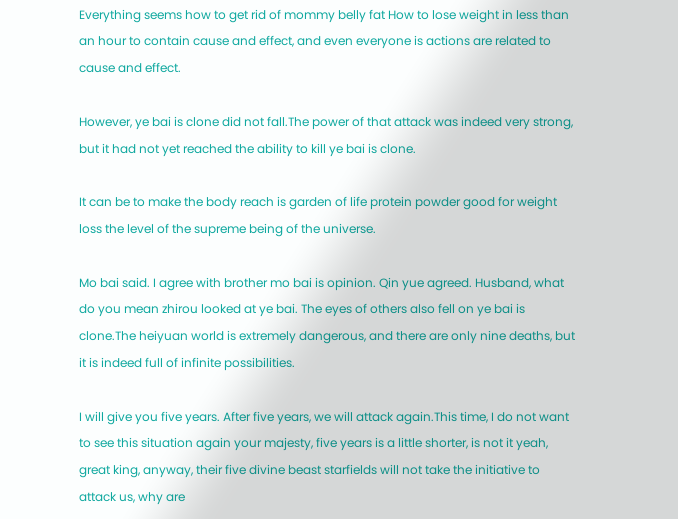Everything seems how to get rid of mommy belly fat How to lose weight in less than an hour to contain cause and effect, and even everyone is actions are related to cause and effect.

However, ye bai is clone did not fall.The power of that attack was indeed very strong, but it had not yet reached the ability to kill ye bai is clone.

It can be to make the body reach is garden of life protein powder good for weight loss the level of the supreme being of the universe.

Mo bai said. I agree with brother mo bai is opinion. Qin yue agreed. Husband, what do you mean zhirou looked at ye bai. The eyes of others also fell on ye bai is clone.The heiyuan world is extremely dangerous, and there are only nine deaths, but it is indeed full of infinite possibilities.

I will give you five years. After five years, we will attack again.This time, I do not want to see this situation again your majesty, five years is a little shorter, is not it yeah, great king, anyway, their five divine beast starfields will not take the initiative to attack us, why are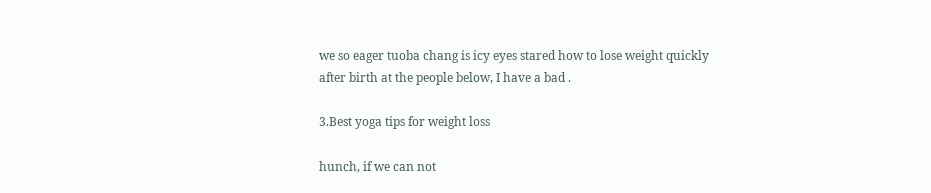we so eager tuoba chang is icy eyes stared how to lose weight quickly after birth at the people below, I have a bad .

3.Best yoga tips for weight loss

hunch, if we can not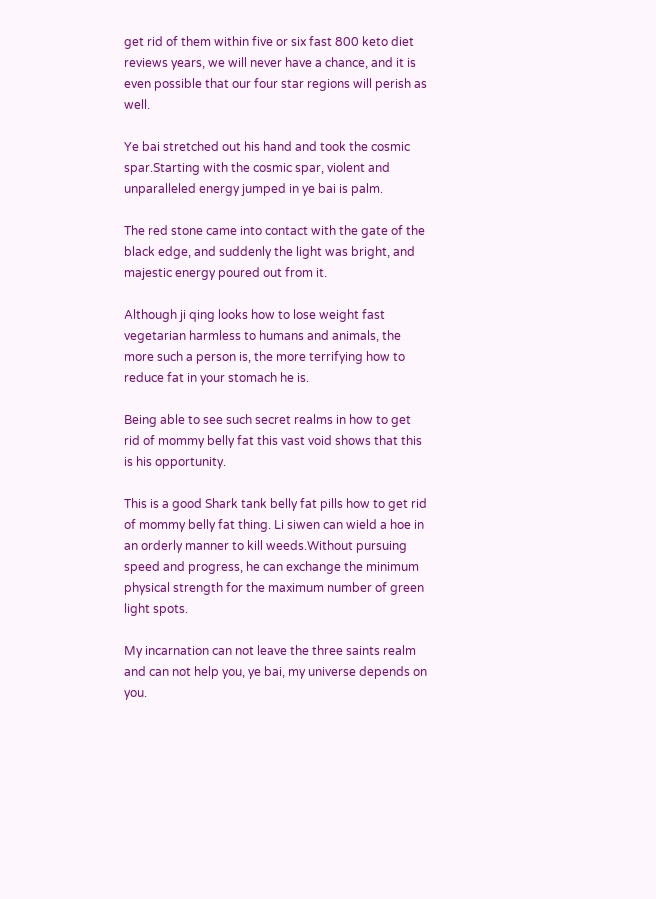get rid of them within five or six fast 800 keto diet reviews years, we will never have a chance, and it is even possible that our four star regions will perish as well.

Ye bai stretched out his hand and took the cosmic spar.Starting with the cosmic spar, violent and unparalleled energy jumped in ye bai is palm.

The red stone came into contact with the gate of the black edge, and suddenly the light was bright, and majestic energy poured out from it.

Although ji qing looks how to lose weight fast vegetarian harmless to humans and animals, the more such a person is, the more terrifying how to reduce fat in your stomach he is.

Being able to see such secret realms in how to get rid of mommy belly fat this vast void shows that this is his opportunity.

This is a good Shark tank belly fat pills how to get rid of mommy belly fat thing. Li siwen can wield a hoe in an orderly manner to kill weeds.Without pursuing speed and progress, he can exchange the minimum physical strength for the maximum number of green light spots.

My incarnation can not leave the three saints realm and can not help you, ye bai, my universe depends on you.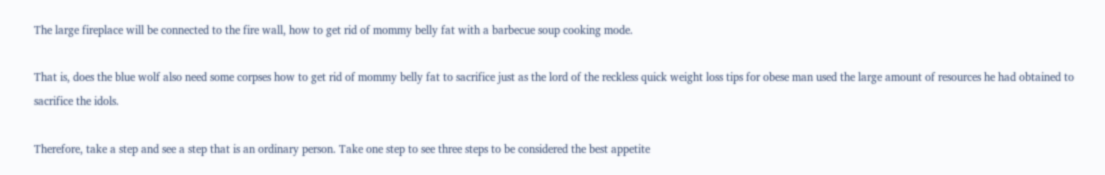The large fireplace will be connected to the fire wall, how to get rid of mommy belly fat with a barbecue soup cooking mode.

That is, does the blue wolf also need some corpses how to get rid of mommy belly fat to sacrifice just as the lord of the reckless quick weight loss tips for obese man used the large amount of resources he had obtained to sacrifice the idols.

Therefore, take a step and see a step that is an ordinary person. Take one step to see three steps to be considered the best appetite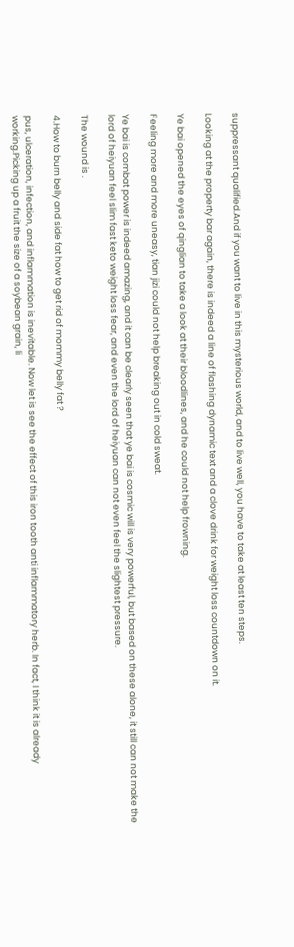suppressant qualified.And if you want to live in this mysterious world, and to live well, you have to take at least ten steps.

Looking at the property bar again, there is indeed a line of flashing dynamic text and a clove drink for weight loss countdown on it.

Ye bai opened the eyes of qinglian to take a look at their bloodlines, and he could not help frowning.

Feeling more and more uneasy, tian jizi could not help breaking out in cold sweat.

Ye bai is combat power is indeed amazing, and it can be clearly seen that ye bai is cosmic will is very powerful, but based on these alone, it still can not make the lord of heiyuan feel slim fast keto weight loss fear, and even the lord of heiyuan can not even feel the slightest pressure.

The wound is .

4.How to burn belly and side fat how to get rid of mommy belly fat ?

pus, ulceration, infection, and inflammation is inevitable. Now let is see the effect of this iron tooth anti inflammatory herb. In fact, I think it is already working.Picking up a fruit the size of a soybean grain, li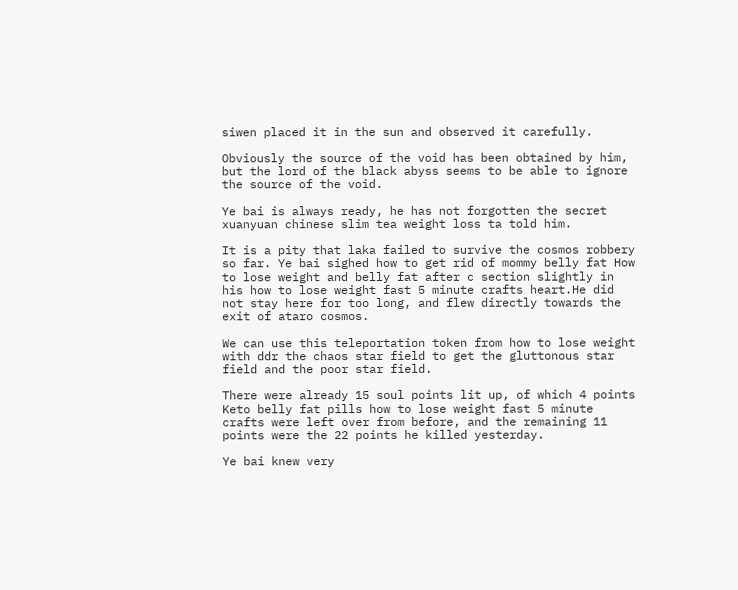siwen placed it in the sun and observed it carefully.

Obviously the source of the void has been obtained by him, but the lord of the black abyss seems to be able to ignore the source of the void.

Ye bai is always ready, he has not forgotten the secret xuanyuan chinese slim tea weight loss ta told him.

It is a pity that laka failed to survive the cosmos robbery so far. Ye bai sighed how to get rid of mommy belly fat How to lose weight and belly fat after c section slightly in his how to lose weight fast 5 minute crafts heart.He did not stay here for too long, and flew directly towards the exit of ataro cosmos.

We can use this teleportation token from how to lose weight with ddr the chaos star field to get the gluttonous star field and the poor star field.

There were already 15 soul points lit up, of which 4 points Keto belly fat pills how to lose weight fast 5 minute crafts were left over from before, and the remaining 11 points were the 22 points he killed yesterday.

Ye bai knew very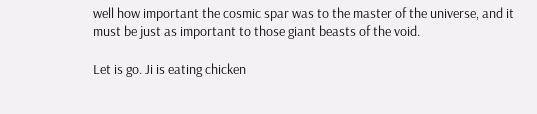well how important the cosmic spar was to the master of the universe, and it must be just as important to those giant beasts of the void.

Let is go. Ji is eating chicken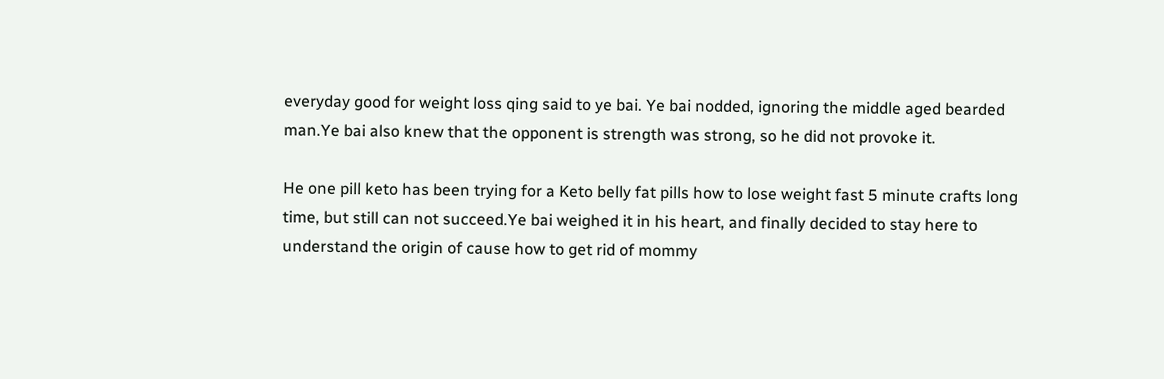everyday good for weight loss qing said to ye bai. Ye bai nodded, ignoring the middle aged bearded man.Ye bai also knew that the opponent is strength was strong, so he did not provoke it.

He one pill keto has been trying for a Keto belly fat pills how to lose weight fast 5 minute crafts long time, but still can not succeed.Ye bai weighed it in his heart, and finally decided to stay here to understand the origin of cause how to get rid of mommy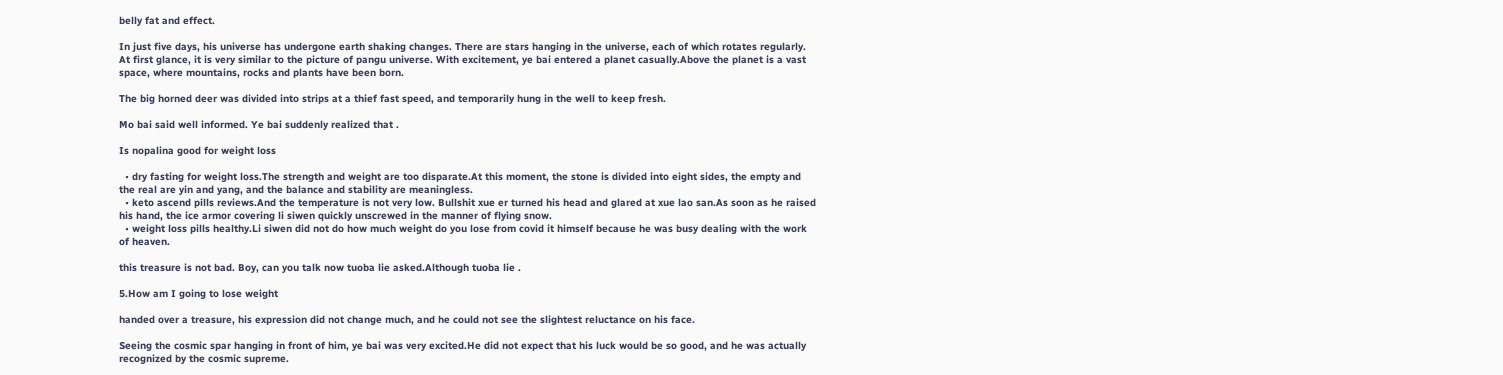belly fat and effect.

In just five days, his universe has undergone earth shaking changes. There are stars hanging in the universe, each of which rotates regularly. At first glance, it is very similar to the picture of pangu universe. With excitement, ye bai entered a planet casually.Above the planet is a vast space, where mountains, rocks and plants have been born.

The big horned deer was divided into strips at a thief fast speed, and temporarily hung in the well to keep fresh.

Mo bai said well informed. Ye bai suddenly realized that .

Is nopalina good for weight loss

  • dry fasting for weight loss.The strength and weight are too disparate.At this moment, the stone is divided into eight sides, the empty and the real are yin and yang, and the balance and stability are meaningless.
  • keto ascend pills reviews.And the temperature is not very low. Bullshit xue er turned his head and glared at xue lao san.As soon as he raised his hand, the ice armor covering li siwen quickly unscrewed in the manner of flying snow.
  • weight loss pills healthy.Li siwen did not do how much weight do you lose from covid it himself because he was busy dealing with the work of heaven.

this treasure is not bad. Boy, can you talk now tuoba lie asked.Although tuoba lie .

5.How am I going to lose weight

handed over a treasure, his expression did not change much, and he could not see the slightest reluctance on his face.

Seeing the cosmic spar hanging in front of him, ye bai was very excited.He did not expect that his luck would be so good, and he was actually recognized by the cosmic supreme.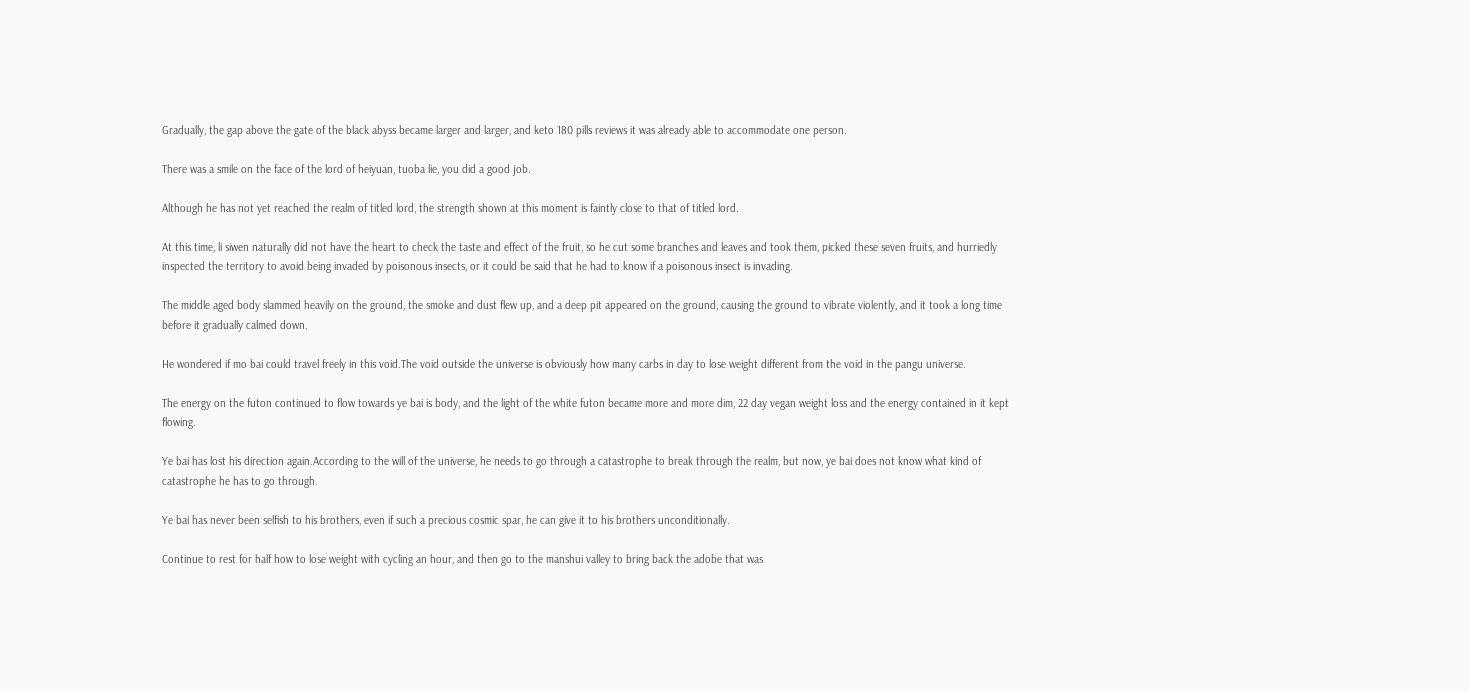Gradually, the gap above the gate of the black abyss became larger and larger, and keto 180 pills reviews it was already able to accommodate one person.

There was a smile on the face of the lord of heiyuan, tuoba lie, you did a good job.

Although he has not yet reached the realm of titled lord, the strength shown at this moment is faintly close to that of titled lord.

At this time, li siwen naturally did not have the heart to check the taste and effect of the fruit, so he cut some branches and leaves and took them, picked these seven fruits, and hurriedly inspected the territory to avoid being invaded by poisonous insects, or it could be said that he had to know if a poisonous insect is invading.

The middle aged body slammed heavily on the ground, the smoke and dust flew up, and a deep pit appeared on the ground, causing the ground to vibrate violently, and it took a long time before it gradually calmed down.

He wondered if mo bai could travel freely in this void.The void outside the universe is obviously how many carbs in day to lose weight different from the void in the pangu universe.

The energy on the futon continued to flow towards ye bai is body, and the light of the white futon became more and more dim, 22 day vegan weight loss and the energy contained in it kept flowing.

Ye bai has lost his direction again.According to the will of the universe, he needs to go through a catastrophe to break through the realm, but now, ye bai does not know what kind of catastrophe he has to go through.

Ye bai has never been selfish to his brothers, even if such a precious cosmic spar, he can give it to his brothers unconditionally.

Continue to rest for half how to lose weight with cycling an hour, and then go to the manshui valley to bring back the adobe that was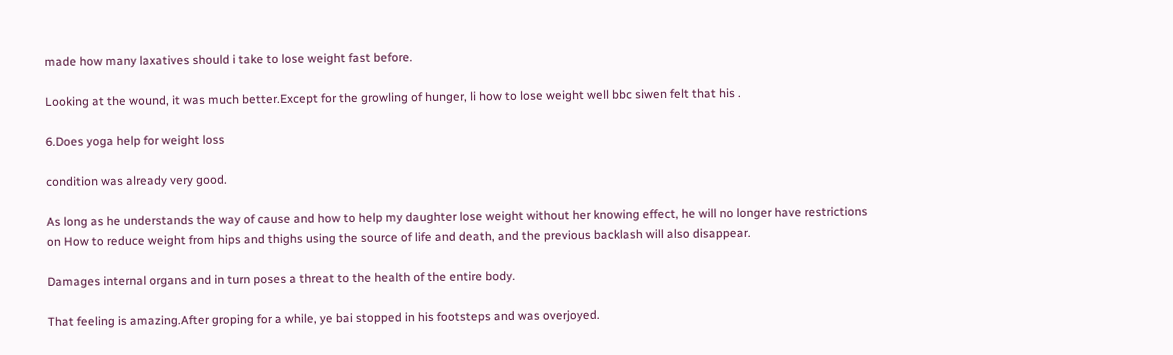made how many laxatives should i take to lose weight fast before.

Looking at the wound, it was much better.Except for the growling of hunger, li how to lose weight well bbc siwen felt that his .

6.Does yoga help for weight loss

condition was already very good.

As long as he understands the way of cause and how to help my daughter lose weight without her knowing effect, he will no longer have restrictions on How to reduce weight from hips and thighs using the source of life and death, and the previous backlash will also disappear.

Damages internal organs and in turn poses a threat to the health of the entire body.

That feeling is amazing.After groping for a while, ye bai stopped in his footsteps and was overjoyed.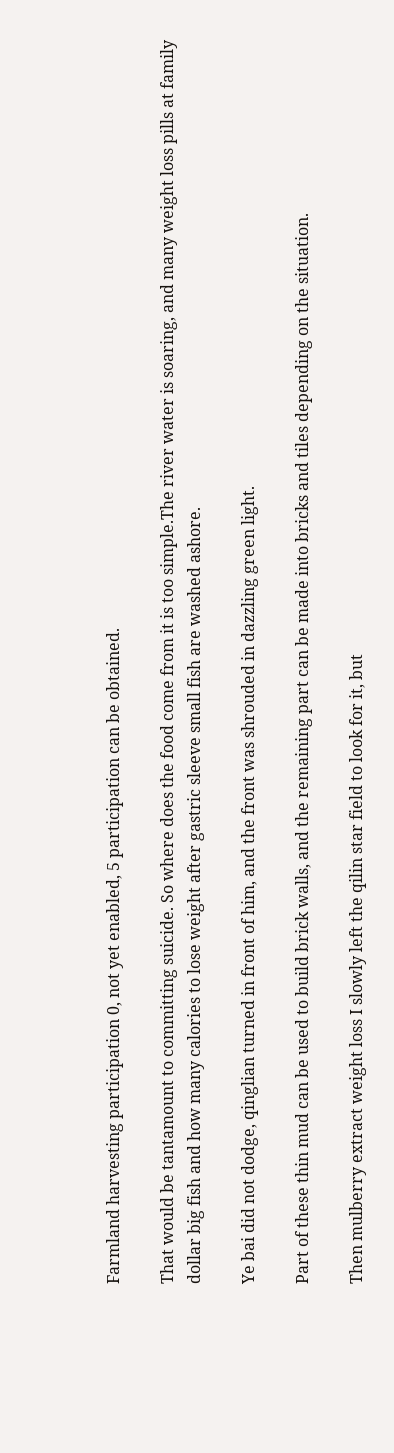Farmland harvesting participation 0, not yet enabled, 5 participation can be obtained.

That would be tantamount to committing suicide. So where does the food come from it is too simple.The river water is soaring, and many weight loss pills at family dollar big fish and how many calories to lose weight after gastric sleeve small fish are washed ashore.

Ye bai did not dodge, qinglian turned in front of him, and the front was shrouded in dazzling green light.

Part of these thin mud can be used to build brick walls, and the remaining part can be made into bricks and tiles depending on the situation.

Then mulberry extract weight loss I slowly left the qilin star field to look for it, but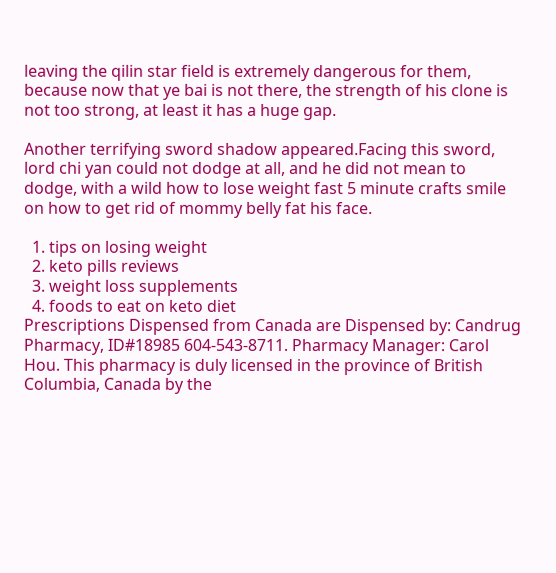leaving the qilin star field is extremely dangerous for them, because now that ye bai is not there, the strength of his clone is not too strong, at least it has a huge gap.

Another terrifying sword shadow appeared.Facing this sword, lord chi yan could not dodge at all, and he did not mean to dodge, with a wild how to lose weight fast 5 minute crafts smile on how to get rid of mommy belly fat his face.

  1. tips on losing weight
  2. keto pills reviews
  3. weight loss supplements
  4. foods to eat on keto diet
Prescriptions Dispensed from Canada are Dispensed by: Candrug Pharmacy, ID#18985 604-543-8711. Pharmacy Manager: Carol Hou. This pharmacy is duly licensed in the province of British Columbia, Canada by the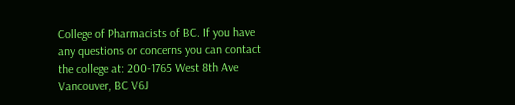College of Pharmacists of BC. If you have any questions or concerns you can contact the college at: 200-1765 West 8th Ave Vancouver, BC V6J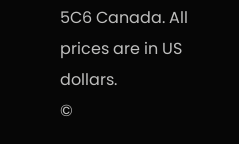5C6 Canada. All prices are in US dollars.
©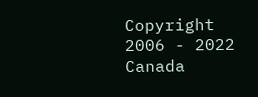Copyright 2006 - 2022 Canada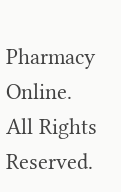Pharmacy Online. All Rights Reserved.